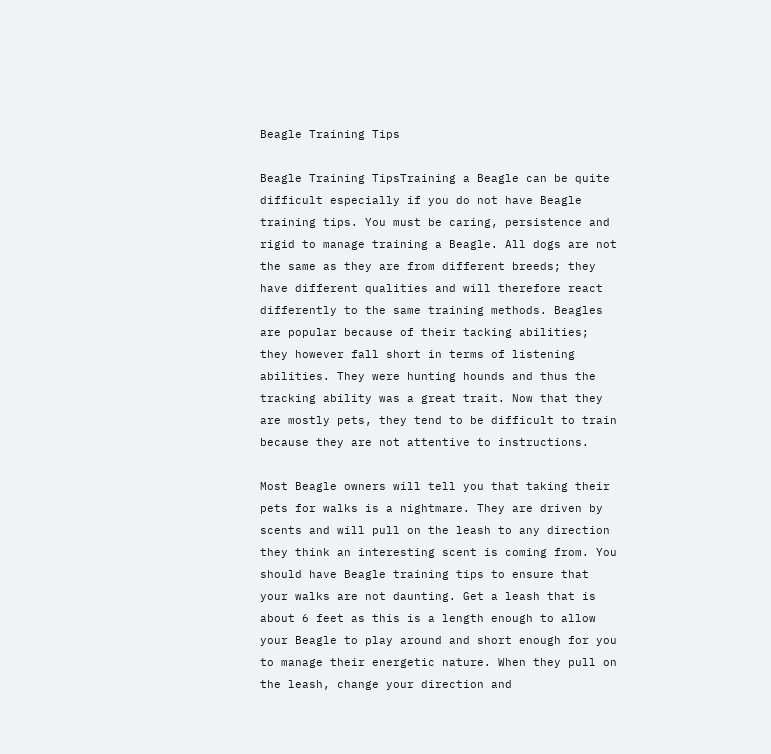Beagle Training Tips

Beagle Training TipsTraining a Beagle can be quite difficult especially if you do not have Beagle training tips. You must be caring, persistence and rigid to manage training a Beagle. All dogs are not the same as they are from different breeds; they have different qualities and will therefore react differently to the same training methods. Beagles are popular because of their tacking abilities; they however fall short in terms of listening abilities. They were hunting hounds and thus the tracking ability was a great trait. Now that they are mostly pets, they tend to be difficult to train because they are not attentive to instructions.

Most Beagle owners will tell you that taking their pets for walks is a nightmare. They are driven by scents and will pull on the leash to any direction they think an interesting scent is coming from. You should have Beagle training tips to ensure that your walks are not daunting. Get a leash that is about 6 feet as this is a length enough to allow your Beagle to play around and short enough for you to manage their energetic nature. When they pull on the leash, change your direction and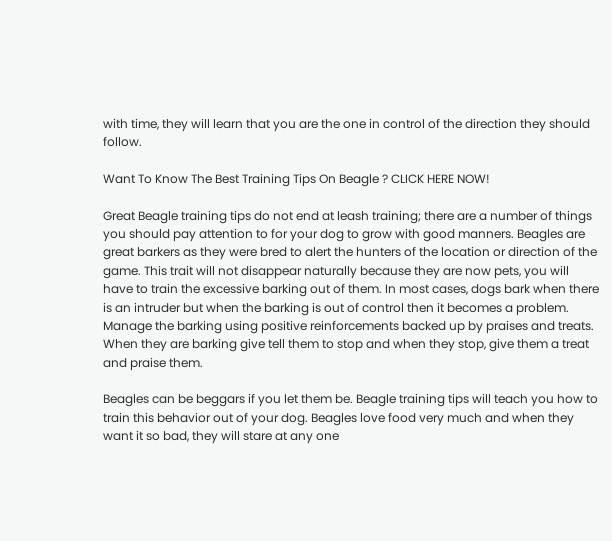with time, they will learn that you are the one in control of the direction they should follow.

Want To Know The Best Training Tips On Beagle ? CLICK HERE NOW!

Great Beagle training tips do not end at leash training; there are a number of things you should pay attention to for your dog to grow with good manners. Beagles are great barkers as they were bred to alert the hunters of the location or direction of the game. This trait will not disappear naturally because they are now pets, you will have to train the excessive barking out of them. In most cases, dogs bark when there is an intruder but when the barking is out of control then it becomes a problem. Manage the barking using positive reinforcements backed up by praises and treats. When they are barking give tell them to stop and when they stop, give them a treat and praise them.

Beagles can be beggars if you let them be. Beagle training tips will teach you how to train this behavior out of your dog. Beagles love food very much and when they want it so bad, they will stare at any one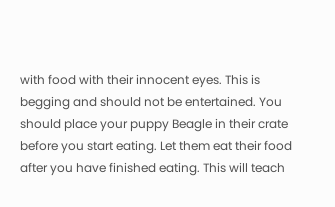with food with their innocent eyes. This is begging and should not be entertained. You should place your puppy Beagle in their crate before you start eating. Let them eat their food after you have finished eating. This will teach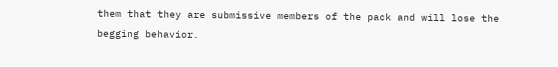them that they are submissive members of the pack and will lose the begging behavior.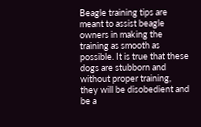Beagle training tips are meant to assist beagle owners in making the training as smooth as possible. It is true that these dogs are stubborn and without proper training, they will be disobedient and be a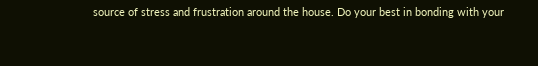source of stress and frustration around the house. Do your best in bonding with your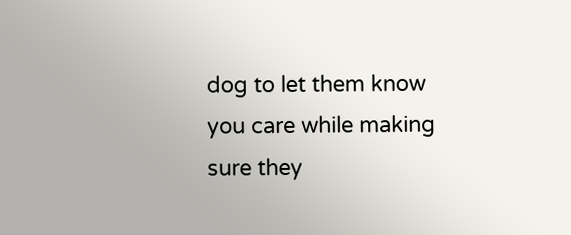dog to let them know you care while making sure they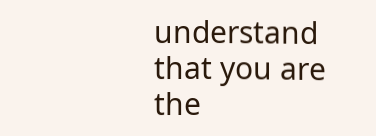understand that you are the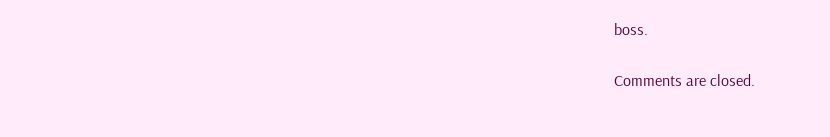boss.

Comments are closed.